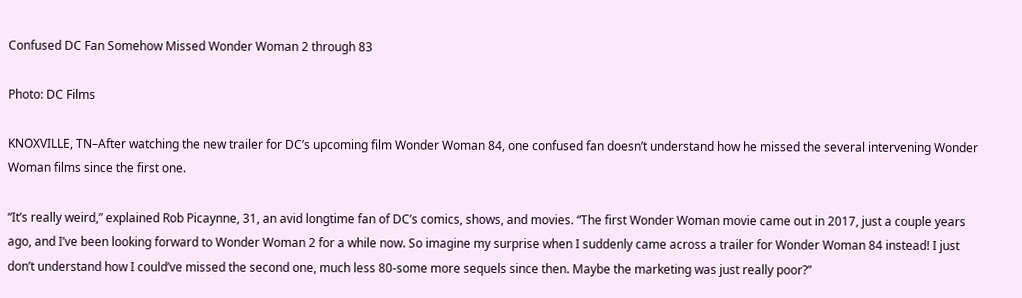Confused DC Fan Somehow Missed Wonder Woman 2 through 83

Photo: DC Films

KNOXVILLE, TN–After watching the new trailer for DC’s upcoming film Wonder Woman 84, one confused fan doesn’t understand how he missed the several intervening Wonder Woman films since the first one.

“It’s really weird,” explained Rob Picaynne, 31, an avid longtime fan of DC’s comics, shows, and movies. “The first Wonder Woman movie came out in 2017, just a couple years ago, and I’ve been looking forward to Wonder Woman 2 for a while now. So imagine my surprise when I suddenly came across a trailer for Wonder Woman 84 instead! I just don’t understand how I could’ve missed the second one, much less 80-some more sequels since then. Maybe the marketing was just really poor?”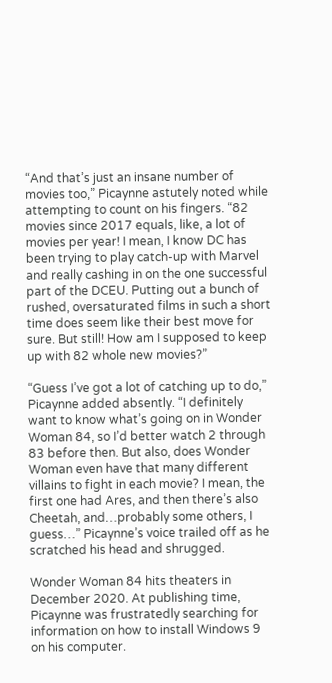“And that’s just an insane number of movies too,” Picaynne astutely noted while attempting to count on his fingers. “82 movies since 2017 equals, like, a lot of movies per year! I mean, I know DC has been trying to play catch-up with Marvel and really cashing in on the one successful part of the DCEU. Putting out a bunch of rushed, oversaturated films in such a short time does seem like their best move for sure. But still! How am I supposed to keep up with 82 whole new movies?”

“Guess I’ve got a lot of catching up to do,” Picaynne added absently. “I definitely want to know what’s going on in Wonder Woman 84, so I’d better watch 2 through 83 before then. But also, does Wonder Woman even have that many different villains to fight in each movie? I mean, the first one had Ares, and then there’s also Cheetah, and…probably some others, I guess…” Picaynne’s voice trailed off as he scratched his head and shrugged.

Wonder Woman 84 hits theaters in December 2020. At publishing time, Picaynne was frustratedly searching for information on how to install Windows 9 on his computer.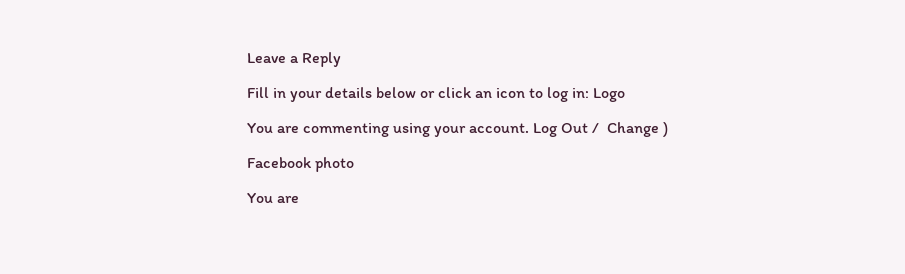Leave a Reply

Fill in your details below or click an icon to log in: Logo

You are commenting using your account. Log Out /  Change )

Facebook photo

You are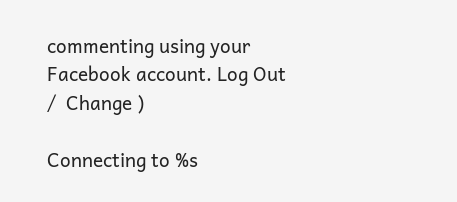commenting using your Facebook account. Log Out /  Change )

Connecting to %s